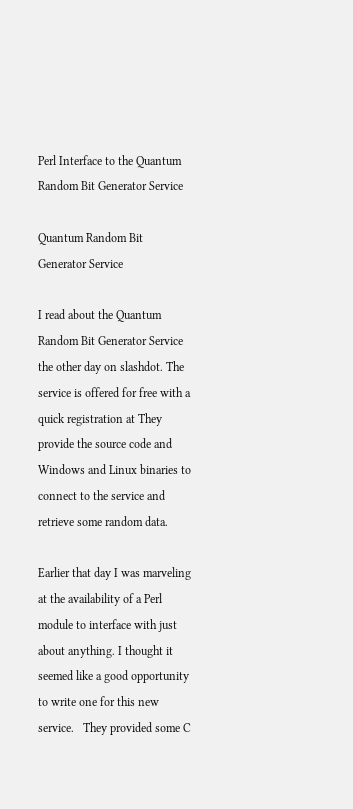Perl Interface to the Quantum Random Bit Generator Service

Quantum Random Bit Generator Service

I read about the Quantum Random Bit Generator Service the other day on slashdot. The service is offered for free with a quick registration at They provide the source code and Windows and Linux binaries to connect to the service and retrieve some random data.

Earlier that day I was marveling at the availability of a Perl module to interface with just about anything. I thought it seemed like a good opportunity to write one for this new service.   They provided some C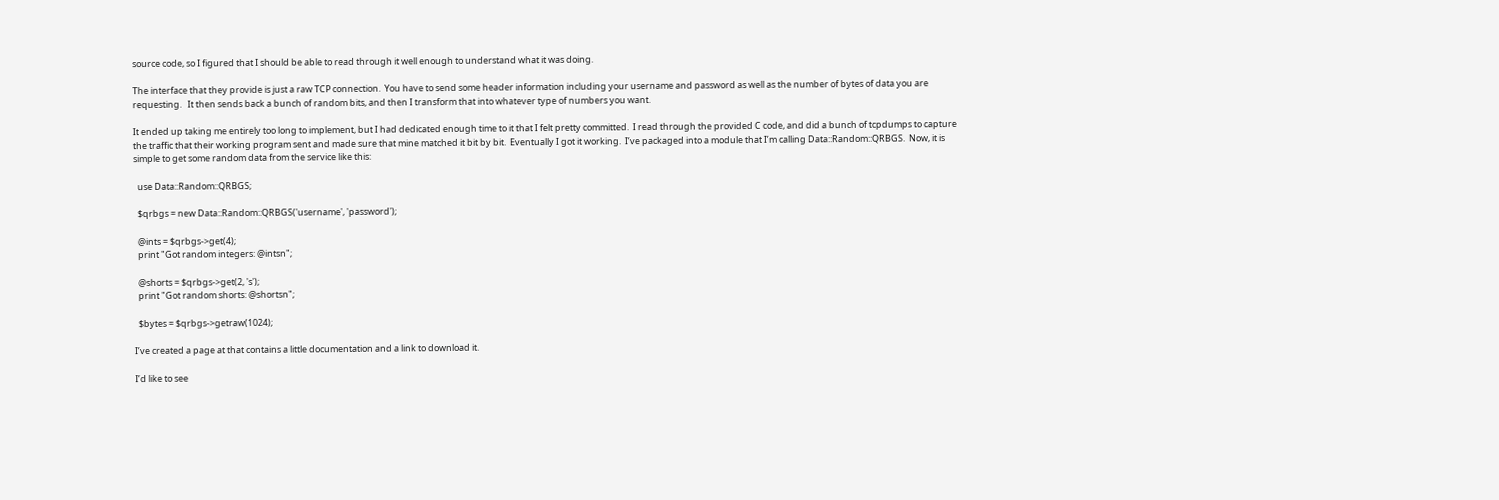source code, so I figured that I should be able to read through it well enough to understand what it was doing.

The interface that they provide is just a raw TCP connection.  You have to send some header information including your username and password as well as the number of bytes of data you are requesting.   It then sends back a bunch of random bits, and then I transform that into whatever type of numbers you want.

It ended up taking me entirely too long to implement, but I had dedicated enough time to it that I felt pretty committed.  I read through the provided C code, and did a bunch of tcpdumps to capture the traffic that their working program sent and made sure that mine matched it bit by bit.  Eventually I got it working.  I’ve packaged into a module that I’m calling Data::Random::QRBGS.  Now, it is simple to get some random data from the service like this:

  use Data::Random::QRBGS;

  $qrbgs = new Data::Random::QRBGS('username', 'password');

  @ints = $qrbgs->get(4);
  print "Got random integers: @intsn";

  @shorts = $qrbgs->get(2, 's');
  print "Got random shorts: @shortsn";

  $bytes = $qrbgs->getraw(1024);

I’ve created a page at that contains a little documentation and a link to download it.

I’d like to see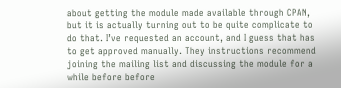about getting the module made available through CPAN, but it is actually turning out to be quite complicate to do that. I’ve requested an account, and I guess that has to get approved manually. They instructions recommend joining the mailing list and discussing the module for a while before before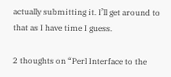actually submitting it. I’ll get around to that as I have time I guess.

2 thoughts on “Perl Interface to the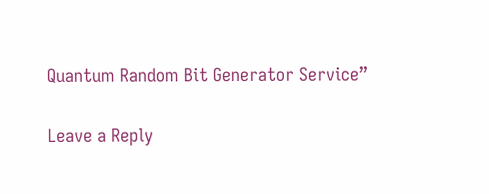Quantum Random Bit Generator Service”

Leave a Reply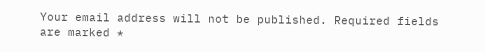Your email address will not be published. Required fields are marked *